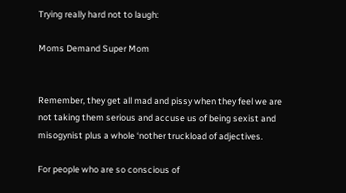Trying really hard not to laugh:

Moms Demand Super Mom


Remember, they get all mad and pissy when they feel we are not taking them serious and accuse us of being sexist and misogynist plus a whole ‘nother truckload of adjectives.

For people who are so conscious of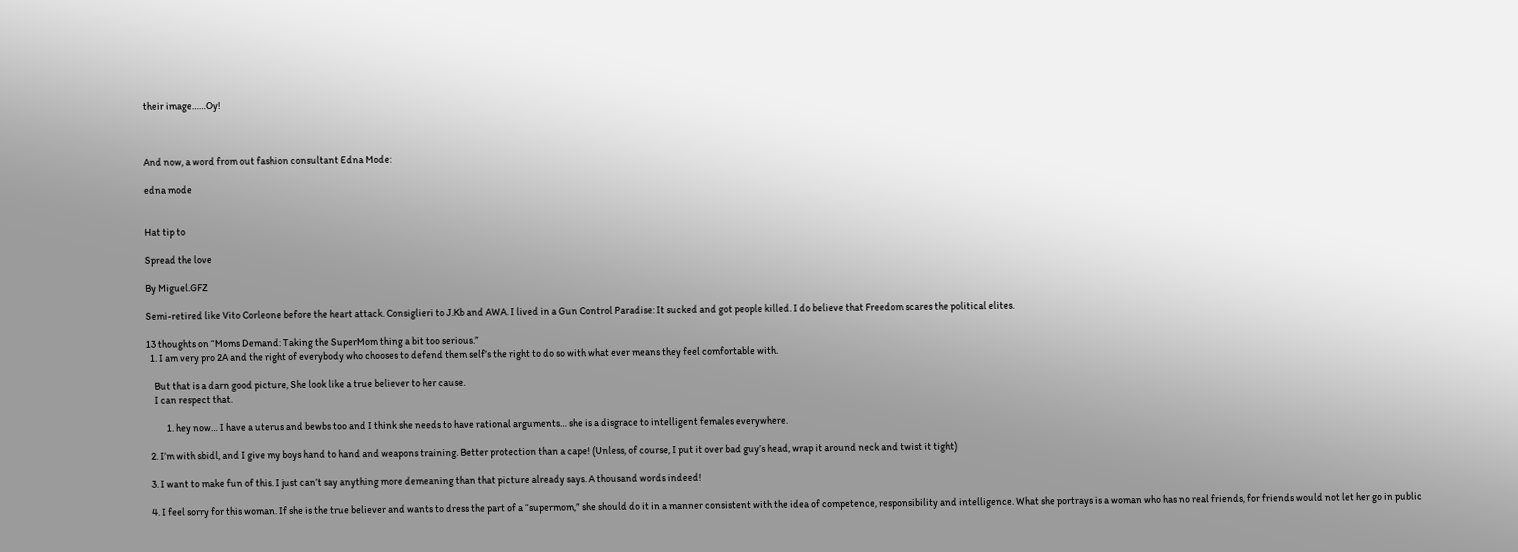their image……Oy!



And now, a word from out fashion consultant Edna Mode:

edna mode


Hat tip to

Spread the love

By Miguel.GFZ

Semi-retired like Vito Corleone before the heart attack. Consiglieri to J.Kb and AWA. I lived in a Gun Control Paradise: It sucked and got people killed. I do believe that Freedom scares the political elites.

13 thoughts on “Moms Demand: Taking the SuperMom thing a bit too serious.”
  1. I am very pro 2A and the right of everybody who chooses to defend them self’s the right to do so with what ever means they feel comfortable with.

    But that is a darn good picture, She look like a true believer to her cause.
    I can respect that.

          1. hey now… I have a uterus and bewbs too and I think she needs to have rational arguments… she is a disgrace to intelligent females everywhere.

  2. I’m with sbidl, and I give my boys hand to hand and weapons training. Better protection than a cape! (Unless, of course, I put it over bad guy’s head, wrap it around neck and twist it tight)

  3. I want to make fun of this. I just can’t say anything more demeaning than that picture already says. A thousand words indeed!

  4. I feel sorry for this woman. If she is the true believer and wants to dress the part of a “supermom,” she should do it in a manner consistent with the idea of competence, responsibility and intelligence. What she portrays is a woman who has no real friends, for friends would not let her go in public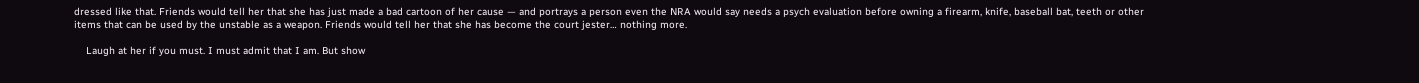dressed like that. Friends would tell her that she has just made a bad cartoon of her cause — and portrays a person even the NRA would say needs a psych evaluation before owning a firearm, knife, baseball bat, teeth or other items that can be used by the unstable as a weapon. Friends would tell her that she has become the court jester… nothing more.

    Laugh at her if you must. I must admit that I am. But show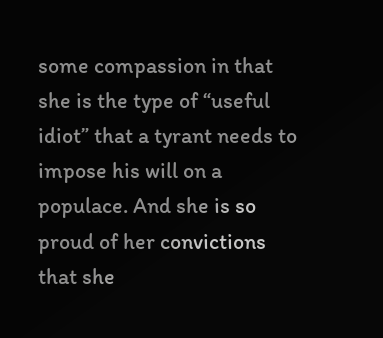some compassion in that she is the type of “useful idiot” that a tyrant needs to impose his will on a populace. And she is so proud of her convictions that she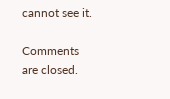cannot see it.

Comments are closed.